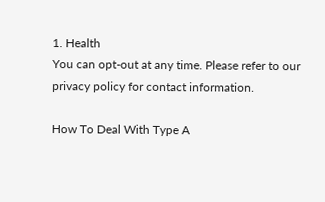1. Health
You can opt-out at any time. Please refer to our privacy policy for contact information.

How To Deal With Type A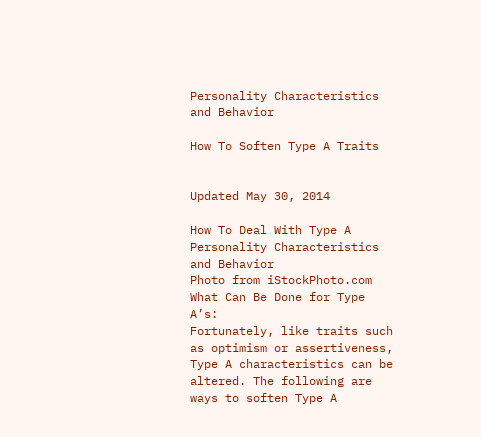Personality Characteristics and Behavior

How To Soften Type A Traits


Updated May 30, 2014

How To Deal With Type A Personality Characteristics and Behavior
Photo from iStockPhoto.com
What Can Be Done for Type A’s:
Fortunately, like traits such as optimism or assertiveness, Type A characteristics can be altered. The following are ways to soften Type A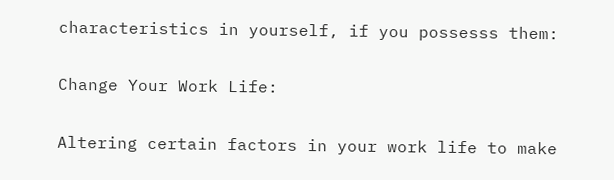characteristics in yourself, if you possesss them:

Change Your Work Life:

Altering certain factors in your work life to make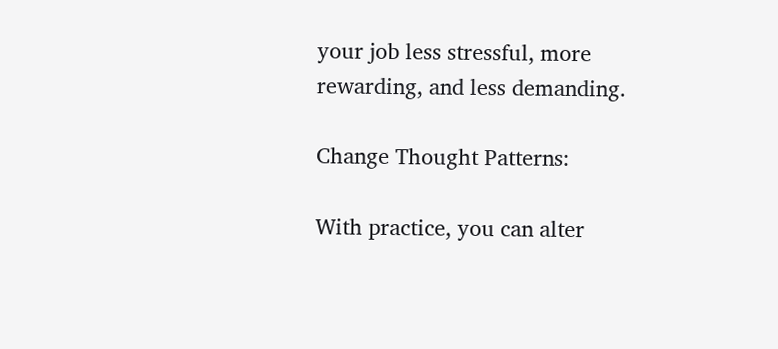your job less stressful, more rewarding, and less demanding.

Change Thought Patterns:

With practice, you can alter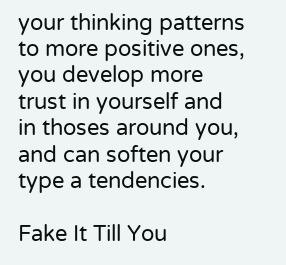your thinking patterns to more positive ones, you develop more trust in yourself and in thoses around you, and can soften your type a tendencies.

Fake It Till You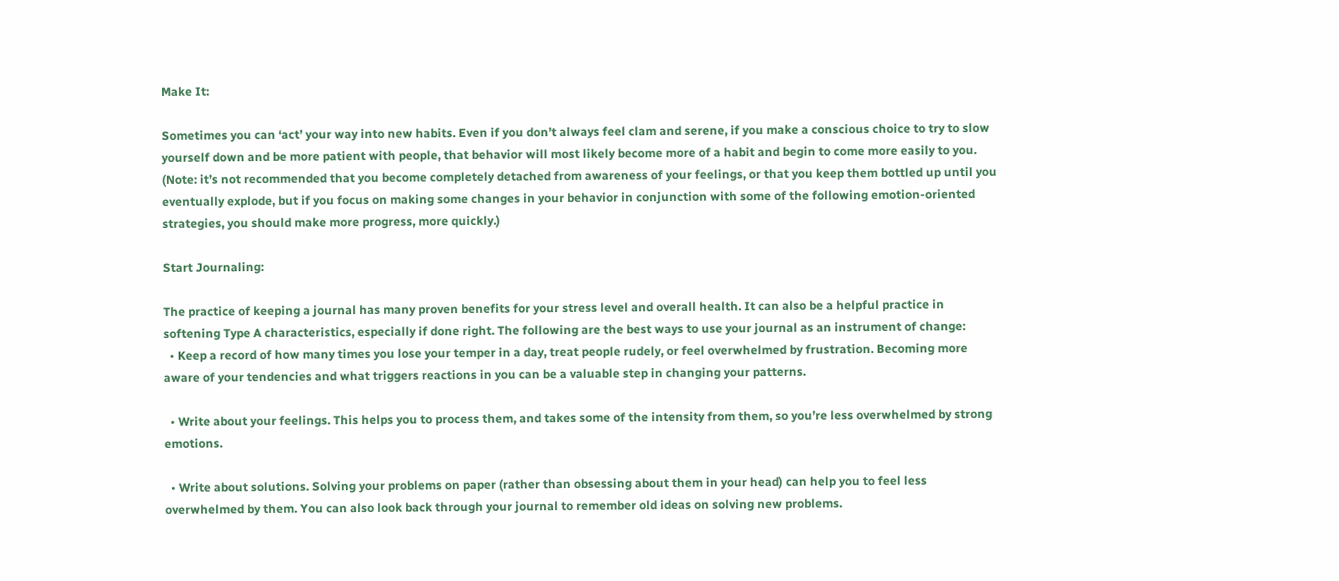Make It:

Sometimes you can ‘act’ your way into new habits. Even if you don’t always feel clam and serene, if you make a conscious choice to try to slow yourself down and be more patient with people, that behavior will most likely become more of a habit and begin to come more easily to you. (Note: it’s not recommended that you become completely detached from awareness of your feelings, or that you keep them bottled up until you eventually explode, but if you focus on making some changes in your behavior in conjunction with some of the following emotion-oriented strategies, you should make more progress, more quickly.)

Start Journaling:

The practice of keeping a journal has many proven benefits for your stress level and overall health. It can also be a helpful practice in softening Type A characteristics, especially if done right. The following are the best ways to use your journal as an instrument of change:
  • Keep a record of how many times you lose your temper in a day, treat people rudely, or feel overwhelmed by frustration. Becoming more aware of your tendencies and what triggers reactions in you can be a valuable step in changing your patterns.

  • Write about your feelings. This helps you to process them, and takes some of the intensity from them, so you’re less overwhelmed by strong emotions.

  • Write about solutions. Solving your problems on paper (rather than obsessing about them in your head) can help you to feel less overwhelmed by them. You can also look back through your journal to remember old ideas on solving new problems.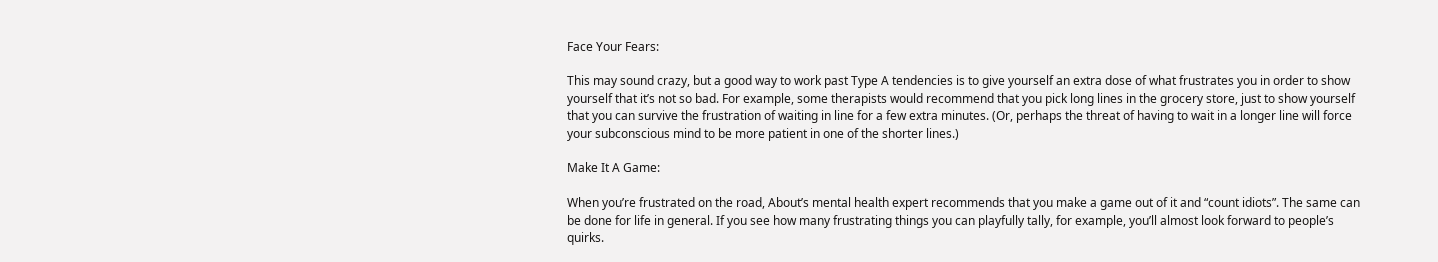Face Your Fears:

This may sound crazy, but a good way to work past Type A tendencies is to give yourself an extra dose of what frustrates you in order to show yourself that it’s not so bad. For example, some therapists would recommend that you pick long lines in the grocery store, just to show yourself that you can survive the frustration of waiting in line for a few extra minutes. (Or, perhaps the threat of having to wait in a longer line will force your subconscious mind to be more patient in one of the shorter lines.)

Make It A Game:

When you’re frustrated on the road, About’s mental health expert recommends that you make a game out of it and “count idiots”. The same can be done for life in general. If you see how many frustrating things you can playfully tally, for example, you’ll almost look forward to people’s quirks.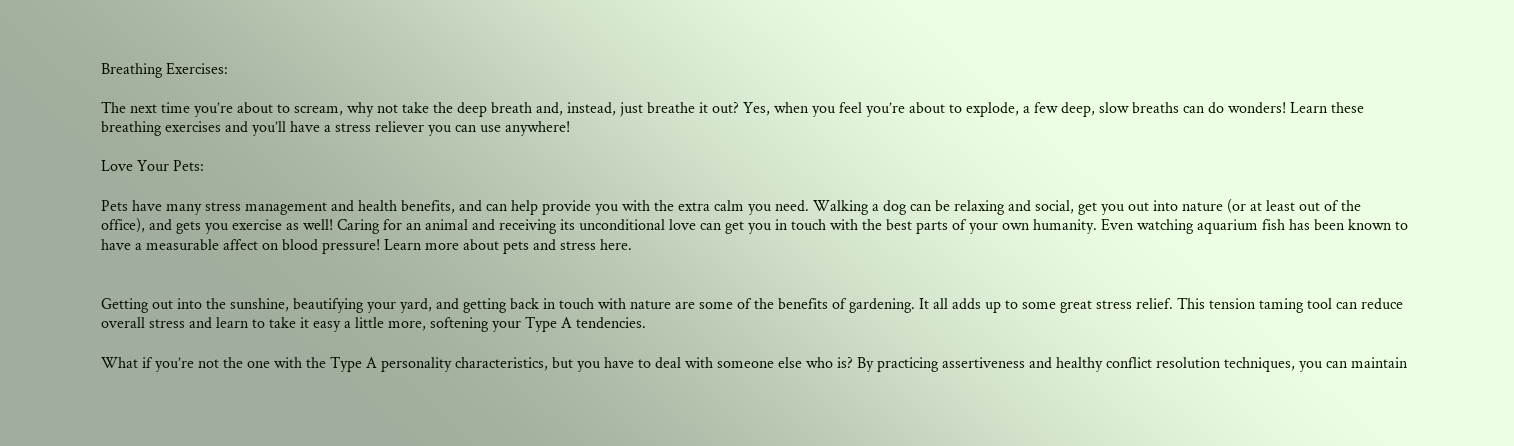Breathing Exercises:

The next time you’re about to scream, why not take the deep breath and, instead, just breathe it out? Yes, when you feel you’re about to explode, a few deep, slow breaths can do wonders! Learn these breathing exercises and you’ll have a stress reliever you can use anywhere!

Love Your Pets:

Pets have many stress management and health benefits, and can help provide you with the extra calm you need. Walking a dog can be relaxing and social, get you out into nature (or at least out of the office), and gets you exercise as well! Caring for an animal and receiving its unconditional love can get you in touch with the best parts of your own humanity. Even watching aquarium fish has been known to have a measurable affect on blood pressure! Learn more about pets and stress here.


Getting out into the sunshine, beautifying your yard, and getting back in touch with nature are some of the benefits of gardening. It all adds up to some great stress relief. This tension taming tool can reduce overall stress and learn to take it easy a little more, softening your Type A tendencies.

What if you’re not the one with the Type A personality characteristics, but you have to deal with someone else who is? By practicing assertiveness and healthy conflict resolution techniques, you can maintain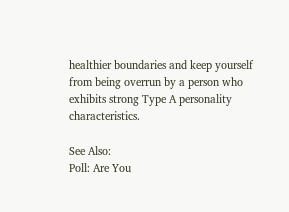healthier boundaries and keep yourself from being overrun by a person who exhibits strong Type A personality characteristics.

See Also:
Poll: Are You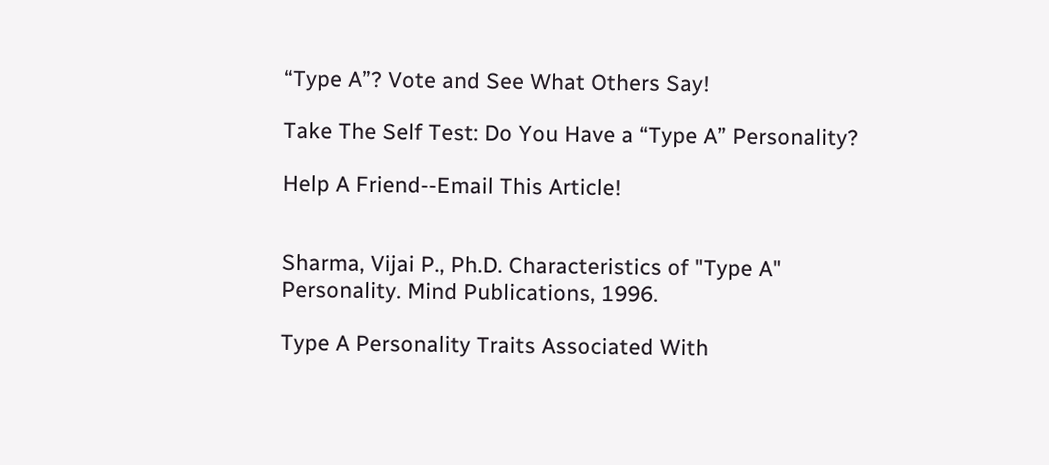“Type A”? Vote and See What Others Say!

Take The Self Test: Do You Have a “Type A” Personality?

Help A Friend--Email This Article!


Sharma, Vijai P., Ph.D. Characteristics of "Type A" Personality. Mind Publications, 1996.

Type A Personality Traits Associated With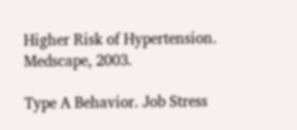Higher Risk of Hypertension. Medscape, 2003.

Type A Behavior. Job Stress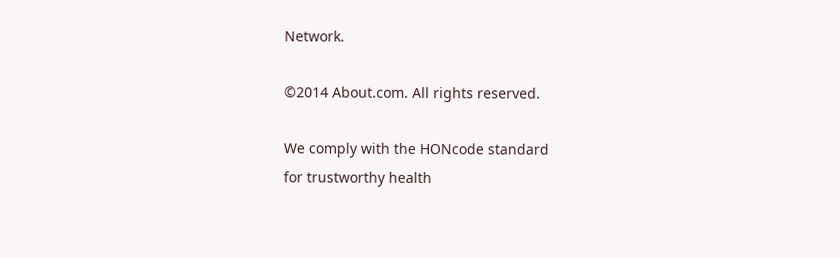Network.

©2014 About.com. All rights reserved.

We comply with the HONcode standard
for trustworthy health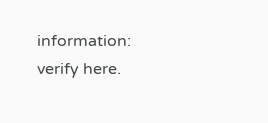information: verify here.